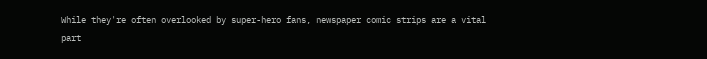While they're often overlooked by super-hero fans, newspaper comic strips are a vital part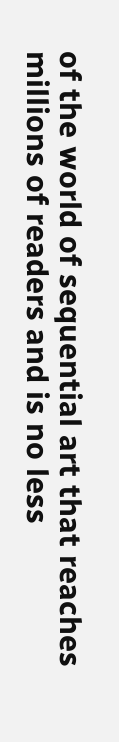of the world of sequential art that reaches millions of readers and is no less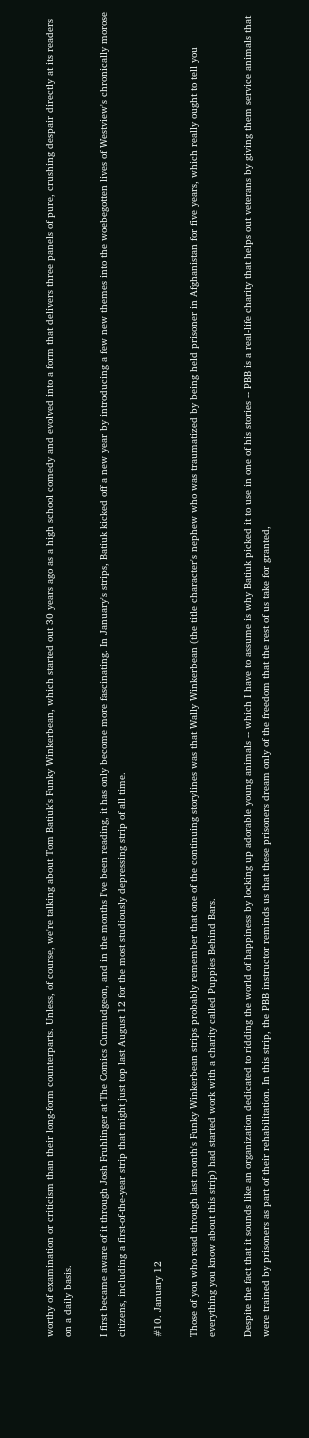worthy of examination or criticism than their long-form counterparts. Unless, of course, we're talking about Tom Batiuk's Funky Winkerbean, which started out 30 years ago as a high school comedy and evolved into a form that delivers three panels of pure, crushing despair directly at its readers on a daily basis.

I first became aware of it through Josh Fruhlinger at The Comics Curmudgeon, and in the months I've been reading, it has only become more fascinating. In January's strips, Batiuk kicked off a new year by introducing a few new themes into the woebegotten lives of Westview's chronically morose citizens, including a first-of-the-year strip that might just top last August 12 for the most studiously depressing strip of all time.

#10. January 12

Those of you who read through last month's Funky Winkerbean strips probably remember that one of the continuing storylines was that Wally Winkerbean (the title character's nephew who was traumatized by being held prisoner in Afghanistan for five years, which really ought to tell you everything you know about this strip) had started work with a charity called Puppies Behind Bars.

Despite the fact that it sounds like an organization dedicated to ridding the world of happiness by locking up adorable young animals -- which I have to assume is why Batiuk picked it to use in one of his stories -- PBB is a real-life charity that helps out veterans by giving them service animals that were trained by prisoners as part of their rehabilitation. In this strip, the PBB instructor reminds us that these prisoners dream only of the freedom that the rest of us take for granted,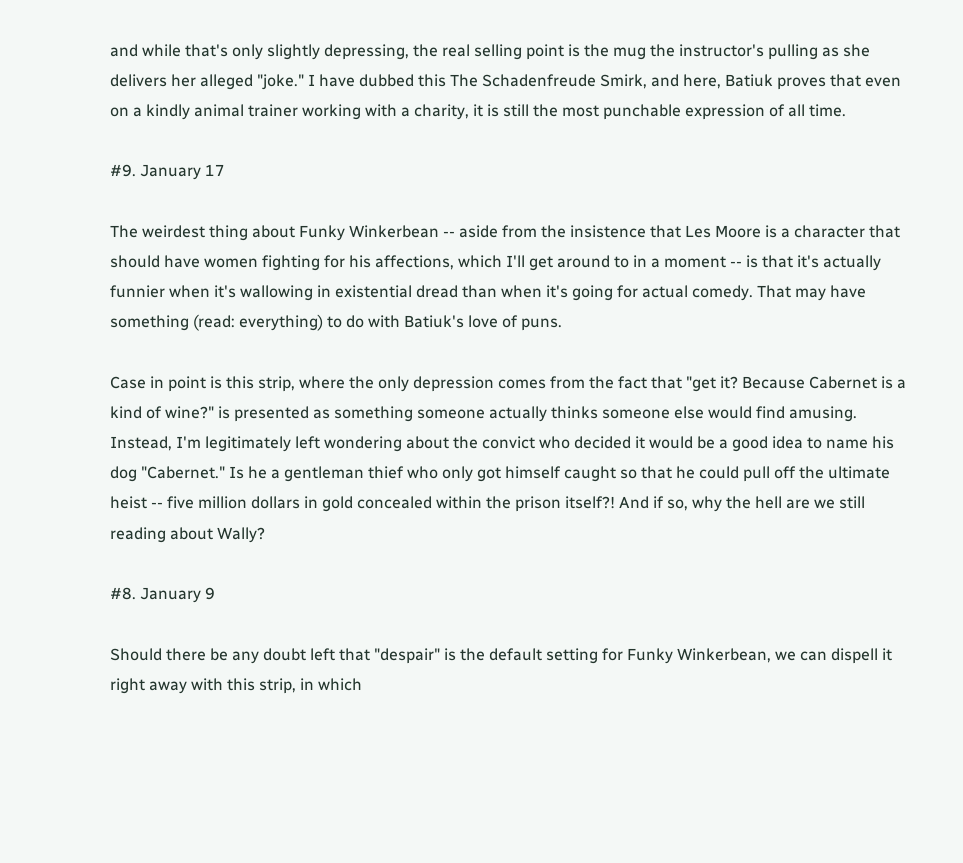and while that's only slightly depressing, the real selling point is the mug the instructor's pulling as she delivers her alleged "joke." I have dubbed this The Schadenfreude Smirk, and here, Batiuk proves that even on a kindly animal trainer working with a charity, it is still the most punchable expression of all time.

#9. January 17

The weirdest thing about Funky Winkerbean -- aside from the insistence that Les Moore is a character that should have women fighting for his affections, which I'll get around to in a moment -- is that it's actually funnier when it's wallowing in existential dread than when it's going for actual comedy. That may have something (read: everything) to do with Batiuk's love of puns.

Case in point is this strip, where the only depression comes from the fact that "get it? Because Cabernet is a kind of wine?" is presented as something someone actually thinks someone else would find amusing. Instead, I'm legitimately left wondering about the convict who decided it would be a good idea to name his dog "Cabernet." Is he a gentleman thief who only got himself caught so that he could pull off the ultimate heist -- five million dollars in gold concealed within the prison itself?! And if so, why the hell are we still reading about Wally?

#8. January 9

Should there be any doubt left that "despair" is the default setting for Funky Winkerbean, we can dispell it right away with this strip, in which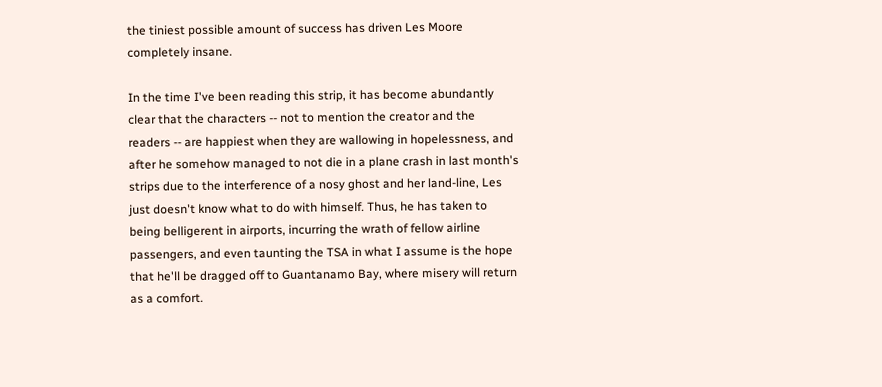the tiniest possible amount of success has driven Les Moore completely insane.

In the time I've been reading this strip, it has become abundantly clear that the characters -- not to mention the creator and the readers -- are happiest when they are wallowing in hopelessness, and after he somehow managed to not die in a plane crash in last month's strips due to the interference of a nosy ghost and her land-line, Les just doesn't know what to do with himself. Thus, he has taken to being belligerent in airports, incurring the wrath of fellow airline passengers, and even taunting the TSA in what I assume is the hope that he'll be dragged off to Guantanamo Bay, where misery will return as a comfort.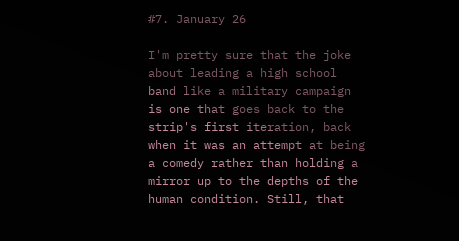#7. January 26

I'm pretty sure that the joke about leading a high school band like a military campaign is one that goes back to the strip's first iteration, back when it was an attempt at being a comedy rather than holding a mirror up to the depths of the human condition. Still, that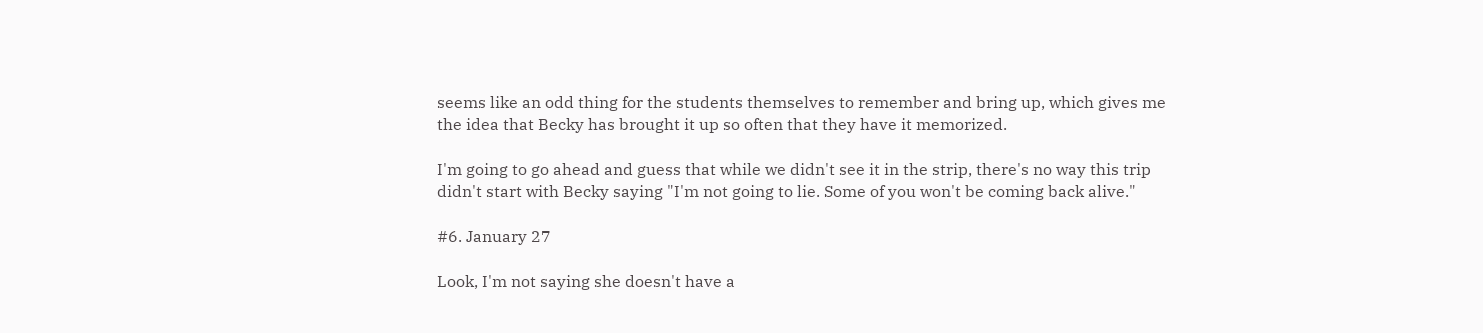seems like an odd thing for the students themselves to remember and bring up, which gives me the idea that Becky has brought it up so often that they have it memorized.

I'm going to go ahead and guess that while we didn't see it in the strip, there's no way this trip didn't start with Becky saying "I'm not going to lie. Some of you won't be coming back alive."

#6. January 27

Look, I'm not saying she doesn't have a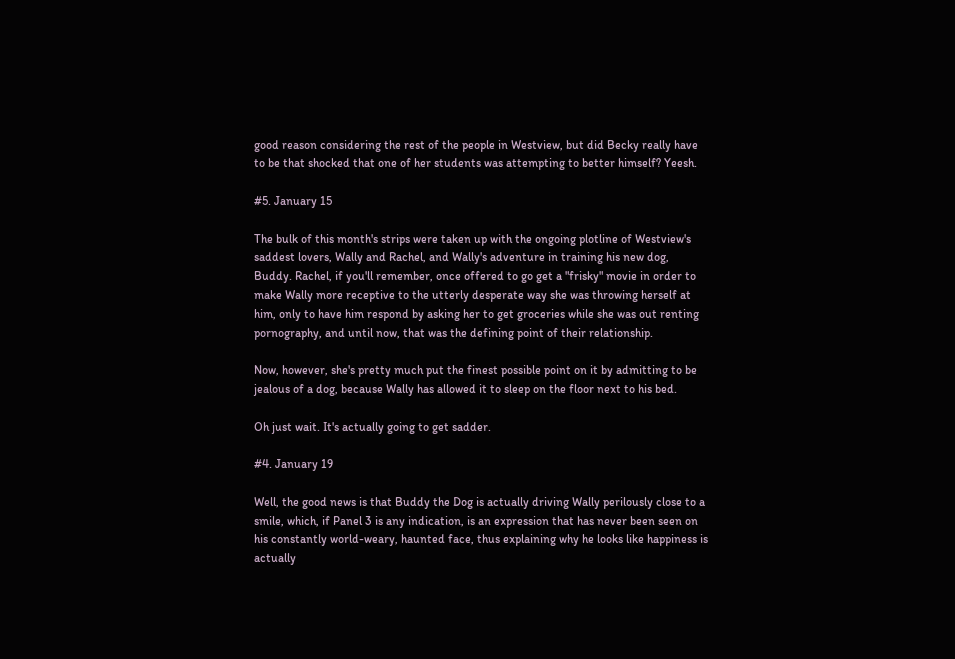good reason considering the rest of the people in Westview, but did Becky really have to be that shocked that one of her students was attempting to better himself? Yeesh.

#5. January 15

The bulk of this month's strips were taken up with the ongoing plotline of Westview's saddest lovers, Wally and Rachel, and Wally's adventure in training his new dog, Buddy. Rachel, if you'll remember, once offered to go get a "frisky" movie in order to make Wally more receptive to the utterly desperate way she was throwing herself at him, only to have him respond by asking her to get groceries while she was out renting pornography, and until now, that was the defining point of their relationship.

Now, however, she's pretty much put the finest possible point on it by admitting to be jealous of a dog, because Wally has allowed it to sleep on the floor next to his bed.

Oh just wait. It's actually going to get sadder.

#4. January 19

Well, the good news is that Buddy the Dog is actually driving Wally perilously close to a smile, which, if Panel 3 is any indication, is an expression that has never been seen on his constantly world-weary, haunted face, thus explaining why he looks like happiness is actually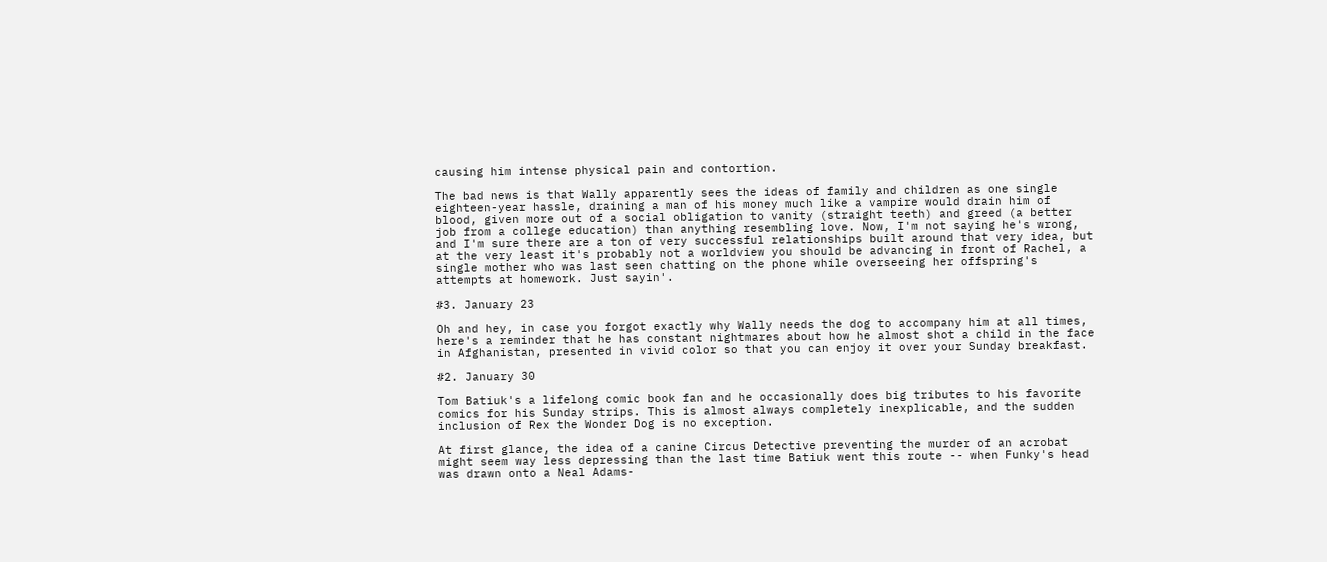causing him intense physical pain and contortion.

The bad news is that Wally apparently sees the ideas of family and children as one single eighteen-year hassle, draining a man of his money much like a vampire would drain him of blood, given more out of a social obligation to vanity (straight teeth) and greed (a better job from a college education) than anything resembling love. Now, I'm not saying he's wrong, and I'm sure there are a ton of very successful relationships built around that very idea, but at the very least it's probably not a worldview you should be advancing in front of Rachel, a single mother who was last seen chatting on the phone while overseeing her offspring's attempts at homework. Just sayin'.

#3. January 23

Oh and hey, in case you forgot exactly why Wally needs the dog to accompany him at all times, here's a reminder that he has constant nightmares about how he almost shot a child in the face in Afghanistan, presented in vivid color so that you can enjoy it over your Sunday breakfast.

#2. January 30

Tom Batiuk's a lifelong comic book fan and he occasionally does big tributes to his favorite comics for his Sunday strips. This is almost always completely inexplicable, and the sudden inclusion of Rex the Wonder Dog is no exception.

At first glance, the idea of a canine Circus Detective preventing the murder of an acrobat might seem way less depressing than the last time Batiuk went this route -- when Funky's head was drawn onto a Neal Adams-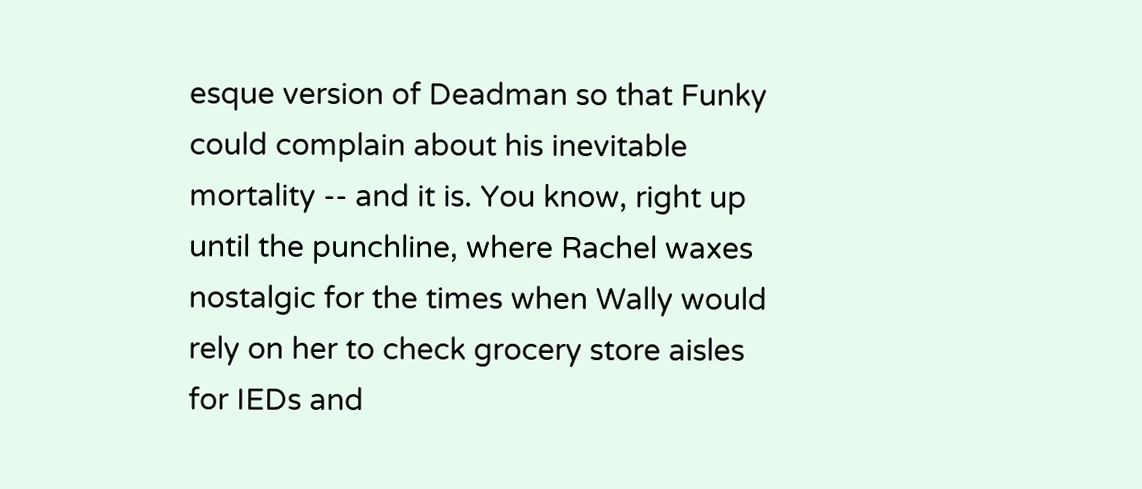esque version of Deadman so that Funky could complain about his inevitable mortality -- and it is. You know, right up until the punchline, where Rachel waxes nostalgic for the times when Wally would rely on her to check grocery store aisles for IEDs and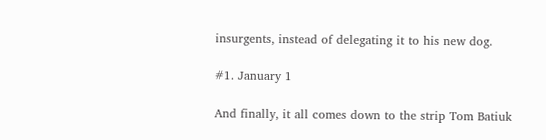insurgents, instead of delegating it to his new dog.

#1. January 1

And finally, it all comes down to the strip Tom Batiuk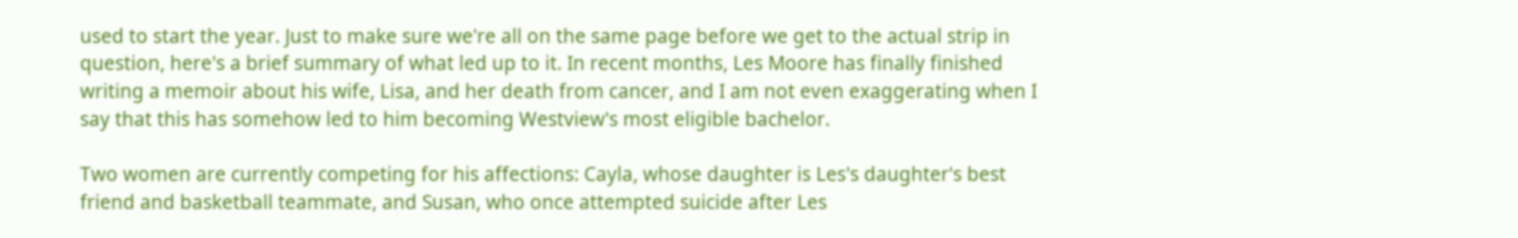used to start the year. Just to make sure we're all on the same page before we get to the actual strip in question, here's a brief summary of what led up to it. In recent months, Les Moore has finally finished writing a memoir about his wife, Lisa, and her death from cancer, and I am not even exaggerating when I say that this has somehow led to him becoming Westview's most eligible bachelor.

Two women are currently competing for his affections: Cayla, whose daughter is Les's daughter's best friend and basketball teammate, and Susan, who once attempted suicide after Les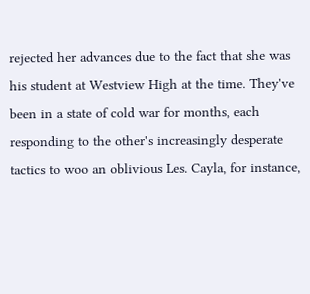rejected her advances due to the fact that she was his student at Westview High at the time. They've been in a state of cold war for months, each responding to the other's increasingly desperate tactics to woo an oblivious Les. Cayla, for instance,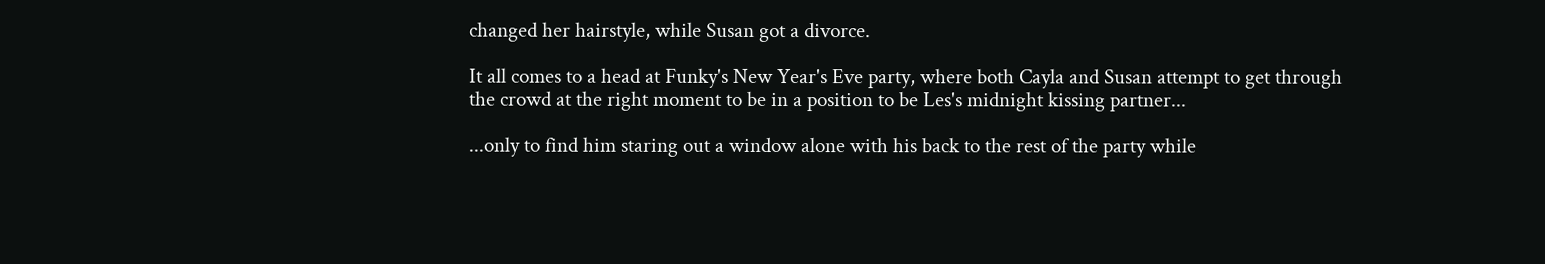changed her hairstyle, while Susan got a divorce.

It all comes to a head at Funky's New Year's Eve party, where both Cayla and Susan attempt to get through the crowd at the right moment to be in a position to be Les's midnight kissing partner...

...only to find him staring out a window alone with his back to the rest of the party while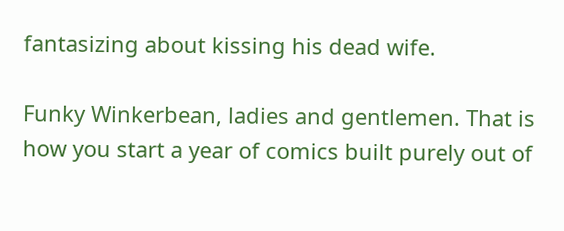fantasizing about kissing his dead wife.

Funky Winkerbean, ladies and gentlemen. That is how you start a year of comics built purely out of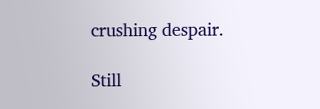crushing despair.

Still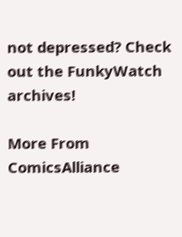not depressed? Check out the FunkyWatch archives!

More From ComicsAlliance